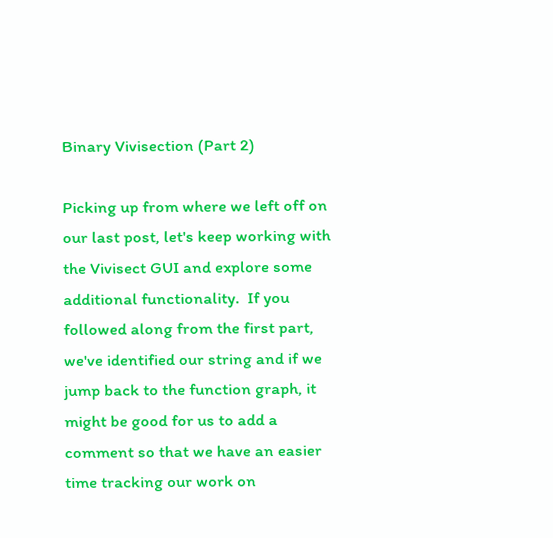Binary Vivisection (Part 2)

Picking up from where we left off on our last post, let's keep working with the Vivisect GUI and explore some additional functionality.  If you followed along from the first part, we've identified our string and if we jump back to the function graph, it might be good for us to add a comment so that we have an easier time tracking our work on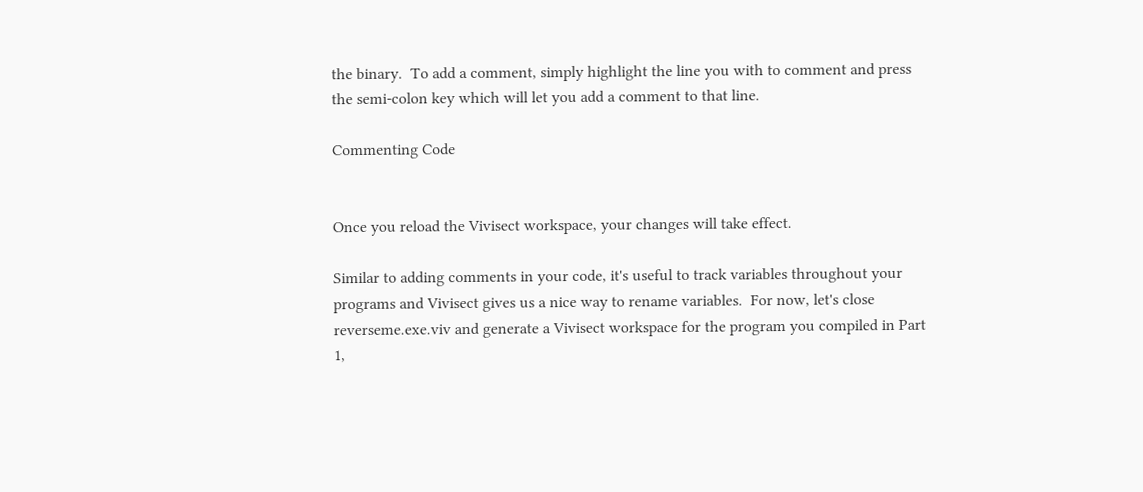the binary.  To add a comment, simply highlight the line you with to comment and press the semi-colon key which will let you add a comment to that line.

Commenting Code


Once you reload the Vivisect workspace, your changes will take effect.

Similar to adding comments in your code, it's useful to track variables throughout your programs and Vivisect gives us a nice way to rename variables.  For now, let's close reverseme.exe.viv and generate a Vivisect workspace for the program you compiled in Part 1,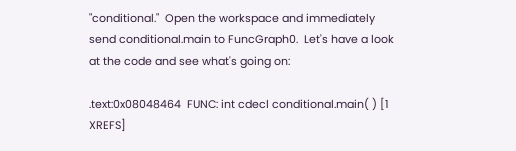"conditional."  Open the workspace and immediately send conditional.main to FuncGraph0.  Let's have a look at the code and see what's going on:

.text:0x08048464  FUNC: int cdecl conditional.main( ) [1 XREFS]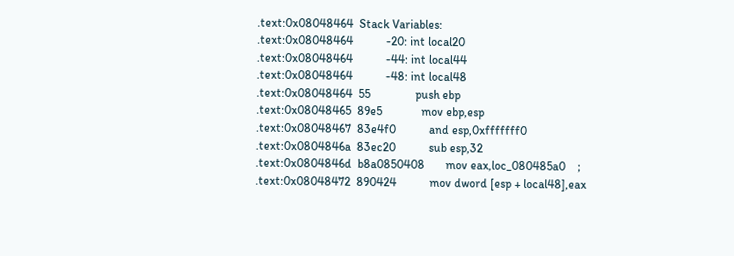.text:0x08048464  Stack Variables:
.text:0x08048464           -20: int local20
.text:0x08048464           -44: int local44
.text:0x08048464           -48: int local48
.text:0x08048464  55               push ebp
.text:0x08048465  89e5             mov ebp,esp
.text:0x08048467  83e4f0           and esp,0xfffffff0
.text:0x0804846a  83ec20           sub esp,32
.text:0x0804846d  b8a0850408       mov eax,loc_080485a0    ;
.text:0x08048472  890424           mov dword [esp + local48],eax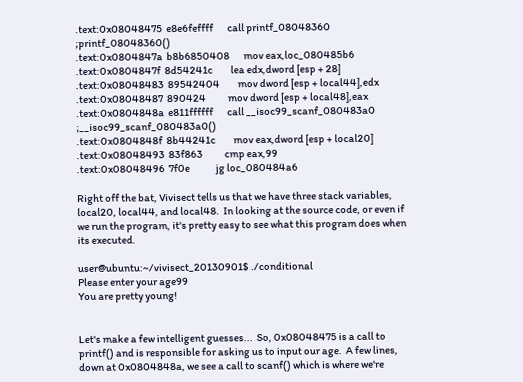.text:0x08048475  e8e6feffff       call printf_08048360    ;printf_08048360()
.text:0x0804847a  b8b6850408       mov eax,loc_080485b6
.text:0x0804847f  8d54241c         lea edx,dword [esp + 28]
.text:0x08048483  89542404         mov dword [esp + local44],edx
.text:0x08048487  890424           mov dword [esp + local48],eax
.text:0x0804848a  e811ffffff       call __isoc99_scanf_080483a0    ;__isoc99_scanf_080483a0()
.text:0x0804848f  8b44241c         mov eax,dword [esp + local20]
.text:0x08048493  83f863           cmp eax,99
.text:0x08048496  7f0e             jg loc_080484a6

Right off the bat, Vivisect tells us that we have three stack variables, local20, local44, and local48.  In looking at the source code, or even if we run the program, it's pretty easy to see what this program does when its executed.

user@ubuntu:~/vivisect_20130901$ ./conditional
Please enter your age99
You are pretty young!


Let's make a few intelligent guesses...  So, 0x08048475 is a call to printf() and is responsible for asking us to input our age.  A few lines, down at 0x0804848a, we see a call to scanf() which is where we're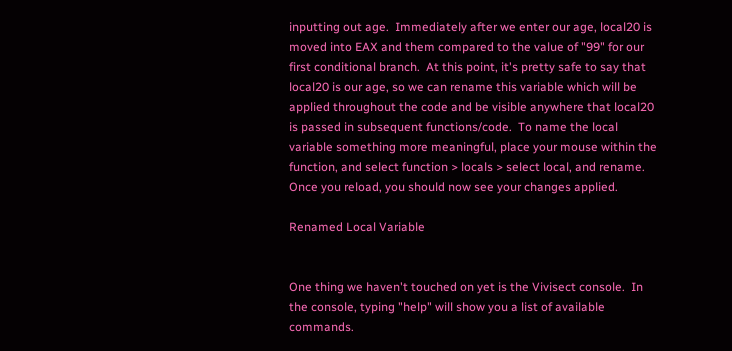inputting out age.  Immediately after we enter our age, local20 is moved into EAX and them compared to the value of "99" for our first conditional branch.  At this point, it's pretty safe to say that local20 is our age, so we can rename this variable which will be applied throughout the code and be visible anywhere that local20 is passed in subsequent functions/code.  To name the local variable something more meaningful, place your mouse within the function, and select function > locals > select local, and rename.  Once you reload, you should now see your changes applied.

Renamed Local Variable


One thing we haven't touched on yet is the Vivisect console.  In the console, typing "help" will show you a list of available commands.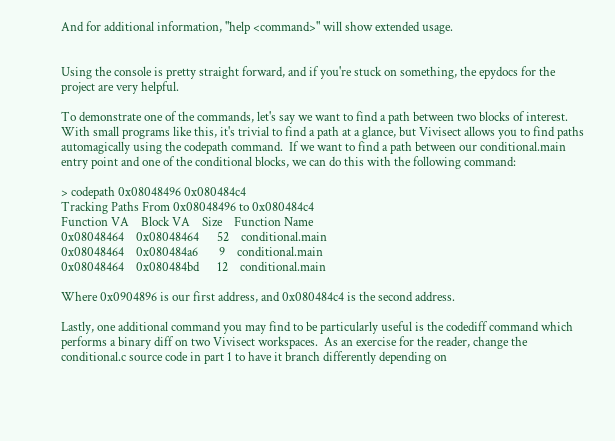And for additional information, "help <command>" will show extended usage.


Using the console is pretty straight forward, and if you're stuck on something, the epydocs for the project are very helpful.

To demonstrate one of the commands, let's say we want to find a path between two blocks of interest.  With small programs like this, it's trivial to find a path at a glance, but Vivisect allows you to find paths automagically using the codepath command.  If we want to find a path between our conditional.main entry point and one of the conditional blocks, we can do this with the following command:

> codepath 0x08048496 0x080484c4
Tracking Paths From 0x08048496 to 0x080484c4
Function VA    Block VA    Size    Function Name
0x08048464    0x08048464      52    conditional.main
0x08048464    0x080484a6       9    conditional.main
0x08048464    0x080484bd      12    conditional.main

Where 0x0904896 is our first address, and 0x080484c4 is the second address.

Lastly, one additional command you may find to be particularly useful is the codediff command which performs a binary diff on two Vivisect workspaces.  As an exercise for the reader, change the conditional.c source code in part 1 to have it branch differently depending on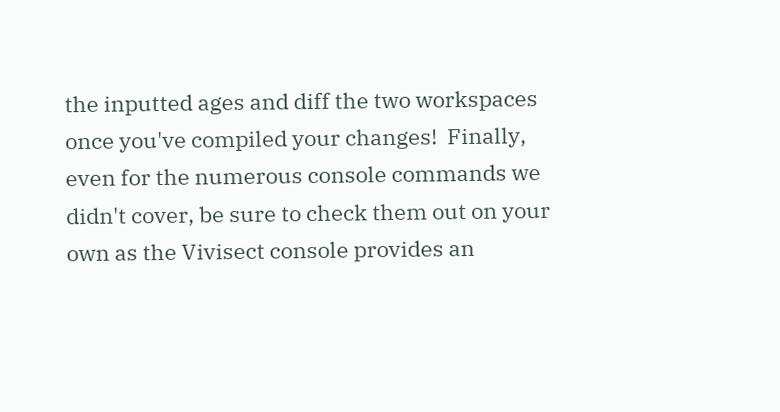the inputted ages and diff the two workspaces once you've compiled your changes!  Finally, even for the numerous console commands we didn't cover, be sure to check them out on your own as the Vivisect console provides an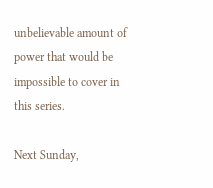unbelievable amount of power that would be impossible to cover in this series.

Next Sunday,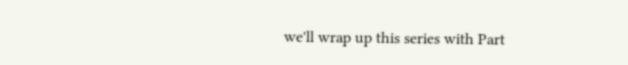we'll wrap up this series with Part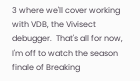3 where we'll cover working with VDB, the Vivisect debugger.  That's all for now, I'm off to watch the season finale of Breaking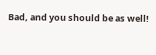Bad, and you should be as well!